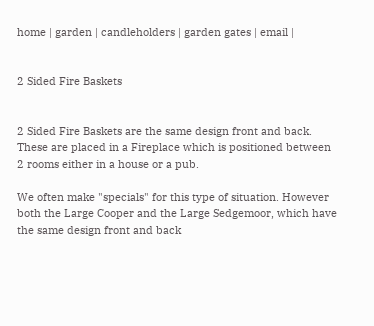home | garden | candleholders | garden gates | email |


2 Sided Fire Baskets


2 Sided Fire Baskets are the same design front and back. These are placed in a Fireplace which is positioned between 2 rooms either in a house or a pub.

We often make "specials" for this type of situation. However both the Large Cooper and the Large Sedgemoor, which have the same design front and back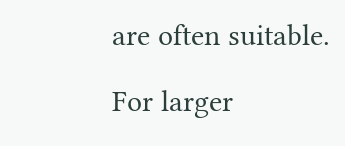are often suitable.

For larger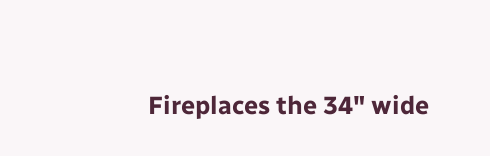Fireplaces the 34" wide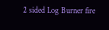2 sided Log Burner fire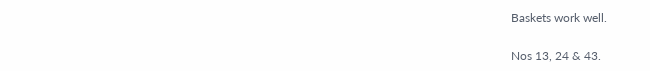Baskets work well.

Nos 13, 24 & 43.